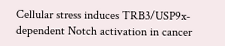Cellular stress induces TRB3/USP9x-dependent Notch activation in cancer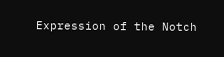Expression of the Notch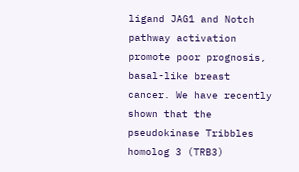ligand JAG1 and Notch pathway activation promote poor prognosis, basal-like breast cancer. We have recently shown that the pseudokinase Tribbles homolog 3 (TRB3)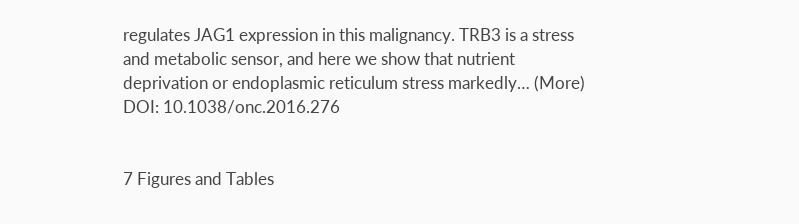regulates JAG1 expression in this malignancy. TRB3 is a stress and metabolic sensor, and here we show that nutrient deprivation or endoplasmic reticulum stress markedly… (More)
DOI: 10.1038/onc.2016.276


7 Figures and Tables